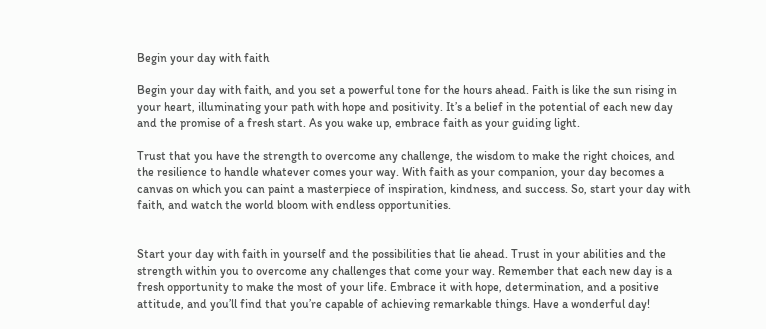Begin your day with faith

Begin your day with faith, and you set a powerful tone for the hours ahead. Faith is like the sun rising in your heart, illuminating your path with hope and positivity. It’s a belief in the potential of each new day and the promise of a fresh start. As you wake up, embrace faith as your guiding light.

Trust that you have the strength to overcome any challenge, the wisdom to make the right choices, and the resilience to handle whatever comes your way. With faith as your companion, your day becomes a canvas on which you can paint a masterpiece of inspiration, kindness, and success. So, start your day with faith, and watch the world bloom with endless opportunities.


Start your day with faith in yourself and the possibilities that lie ahead. Trust in your abilities and the strength within you to overcome any challenges that come your way. Remember that each new day is a fresh opportunity to make the most of your life. Embrace it with hope, determination, and a positive attitude, and you’ll find that you’re capable of achieving remarkable things. Have a wonderful day!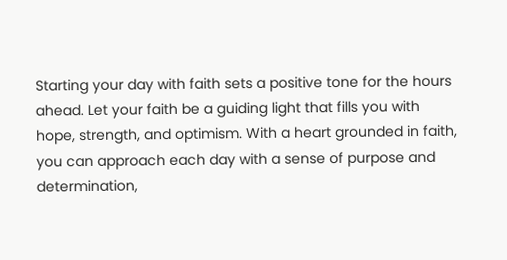Starting your day with faith sets a positive tone for the hours ahead. Let your faith be a guiding light that fills you with hope, strength, and optimism. With a heart grounded in faith, you can approach each day with a sense of purpose and determination,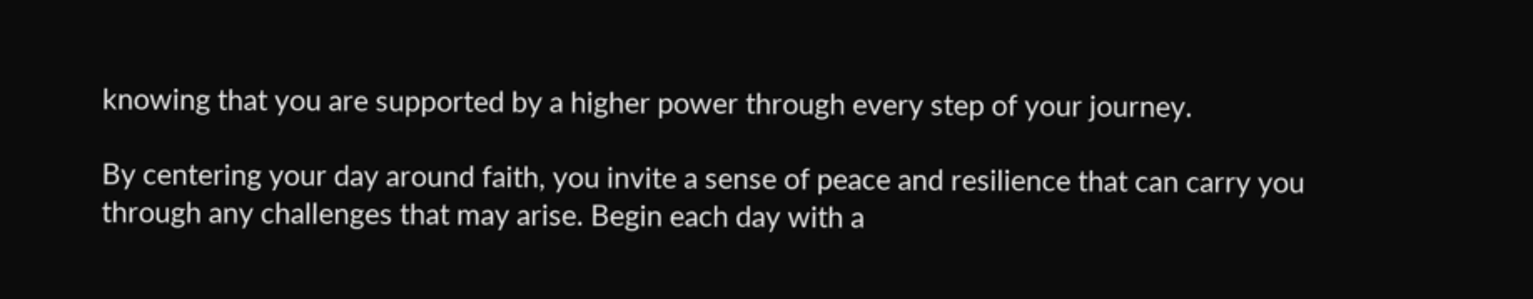knowing that you are supported by a higher power through every step of your journey.

By centering your day around faith, you invite a sense of peace and resilience that can carry you through any challenges that may arise. Begin each day with a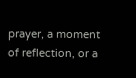prayer, a moment of reflection, or a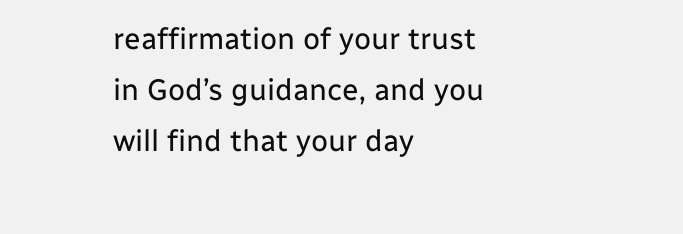reaffirmation of your trust in God’s guidance, and you will find that your day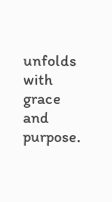unfolds with grace and purpose.